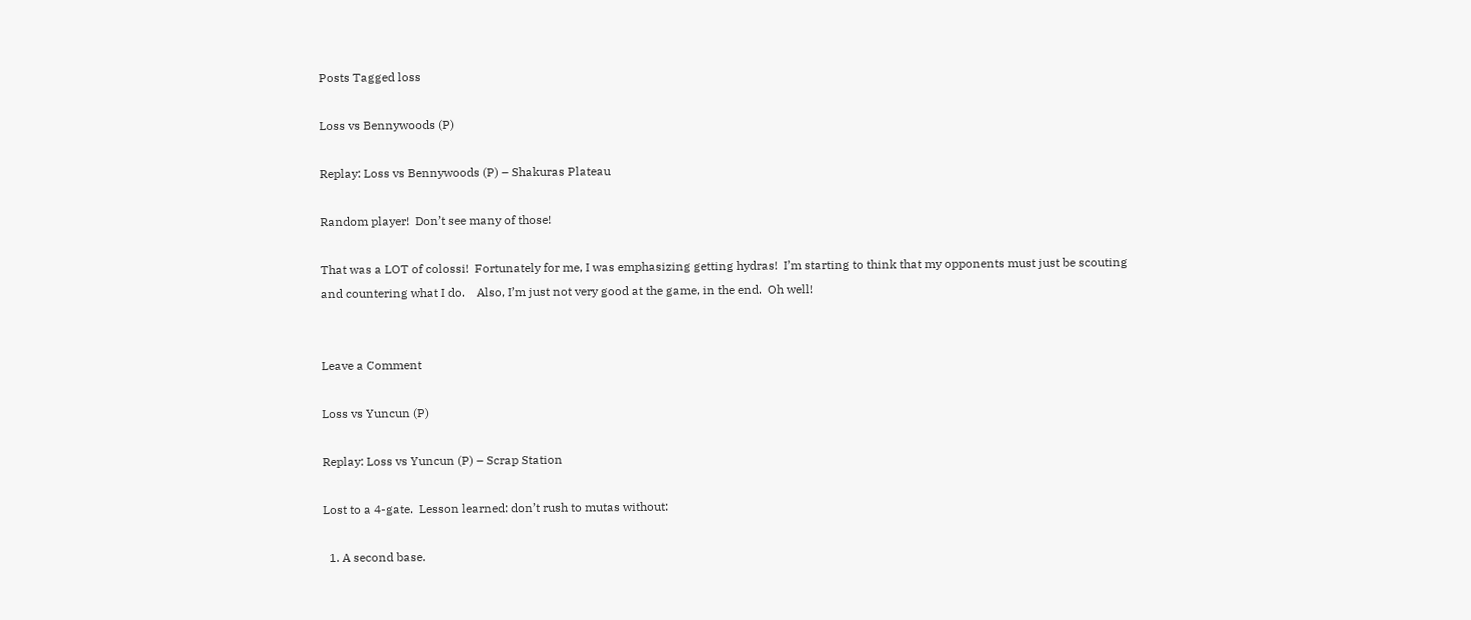Posts Tagged loss

Loss vs Bennywoods (P)

Replay: Loss vs Bennywoods (P) – Shakuras Plateau

Random player!  Don’t see many of those!

That was a LOT of colossi!  Fortunately for me, I was emphasizing getting hydras!  I’m starting to think that my opponents must just be scouting and countering what I do.    Also, I’m just not very good at the game, in the end.  Oh well!


Leave a Comment

Loss vs Yuncun (P)

Replay: Loss vs Yuncun (P) – Scrap Station

Lost to a 4-gate.  Lesson learned: don’t rush to mutas without:

  1. A second base.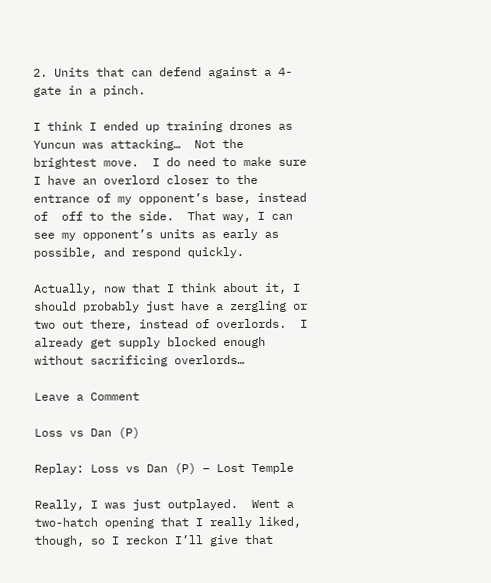2. Units that can defend against a 4-gate in a pinch.

I think I ended up training drones as Yuncun was attacking…  Not the brightest move.  I do need to make sure I have an overlord closer to the entrance of my opponent’s base, instead of  off to the side.  That way, I can see my opponent’s units as early as possible, and respond quickly.

Actually, now that I think about it, I should probably just have a zergling or two out there, instead of overlords.  I already get supply blocked enough without sacrificing overlords…

Leave a Comment

Loss vs Dan (P)

Replay: Loss vs Dan (P) – Lost Temple

Really, I was just outplayed.  Went a two-hatch opening that I really liked, though, so I reckon I’ll give that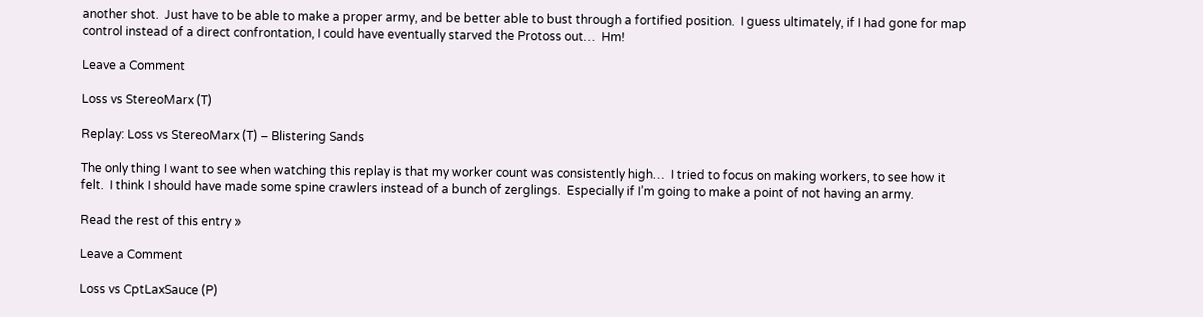another shot.  Just have to be able to make a proper army, and be better able to bust through a fortified position.  I guess ultimately, if I had gone for map control instead of a direct confrontation, I could have eventually starved the Protoss out…  Hm!

Leave a Comment

Loss vs StereoMarx (T)

Replay: Loss vs StereoMarx (T) – Blistering Sands

The only thing I want to see when watching this replay is that my worker count was consistently high…  I tried to focus on making workers, to see how it felt.  I think I should have made some spine crawlers instead of a bunch of zerglings.  Especially if I’m going to make a point of not having an army.

Read the rest of this entry »

Leave a Comment

Loss vs CptLaxSauce (P)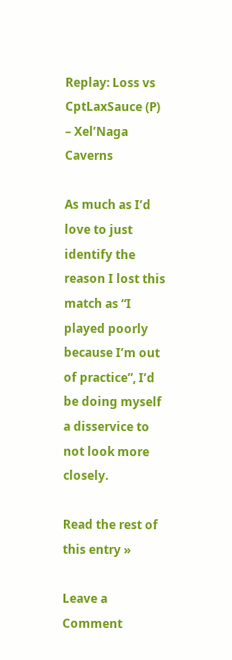Replay: Loss vs CptLaxSauce (P) – Xel’Naga Caverns

As much as I’d love to just identify the reason I lost this match as “I played poorly because I’m out of practice”, I’d be doing myself a disservice to not look more closely.

Read the rest of this entry »

Leave a Comment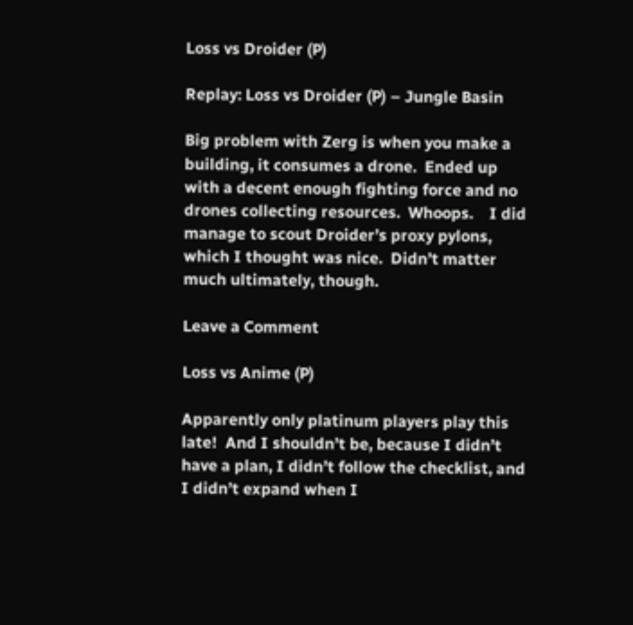Loss vs Droider (P)

Replay: Loss vs Droider (P) – Jungle Basin

Big problem with Zerg is when you make a building, it consumes a drone.  Ended up with a decent enough fighting force and no drones collecting resources.  Whoops.    I did manage to scout Droider’s proxy pylons, which I thought was nice.  Didn’t matter much ultimately, though.

Leave a Comment

Loss vs Anime (P)

Apparently only platinum players play this late!  And I shouldn’t be, because I didn’t have a plan, I didn’t follow the checklist, and I didn’t expand when I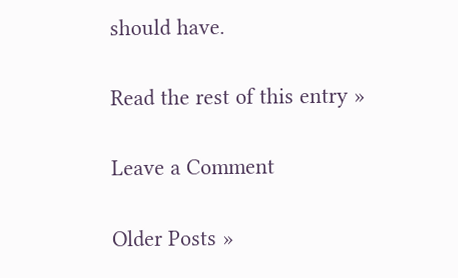should have.

Read the rest of this entry »

Leave a Comment

Older Posts »